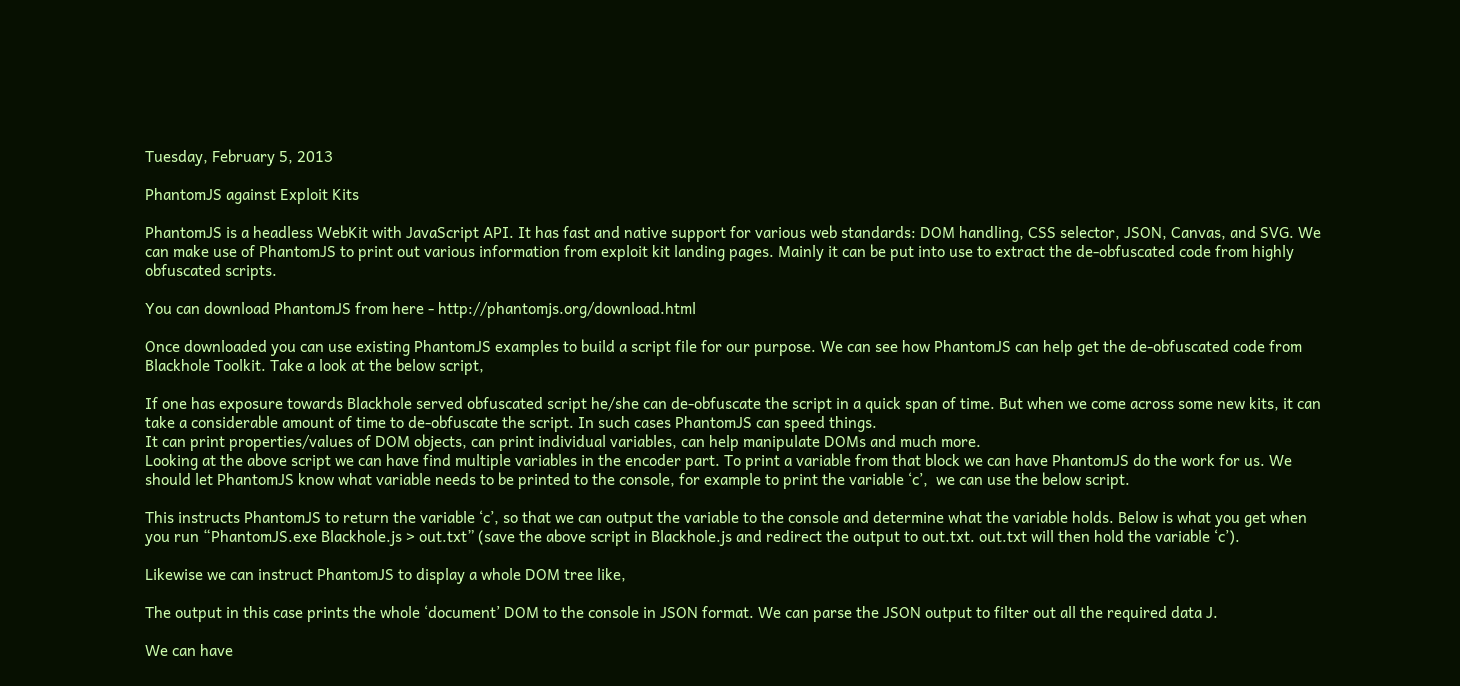Tuesday, February 5, 2013

PhantomJS against Exploit Kits

PhantomJS is a headless WebKit with JavaScript API. It has fast and native support for various web standards: DOM handling, CSS selector, JSON, Canvas, and SVG. We can make use of PhantomJS to print out various information from exploit kit landing pages. Mainly it can be put into use to extract the de-obfuscated code from highly obfuscated scripts.

You can download PhantomJS from here - http://phantomjs.org/download.html

Once downloaded you can use existing PhantomJS examples to build a script file for our purpose. We can see how PhantomJS can help get the de-obfuscated code from Blackhole Toolkit. Take a look at the below script,

If one has exposure towards Blackhole served obfuscated script he/she can de-obfuscate the script in a quick span of time. But when we come across some new kits, it can take a considerable amount of time to de-obfuscate the script. In such cases PhantomJS can speed things.
It can print properties/values of DOM objects, can print individual variables, can help manipulate DOMs and much more.
Looking at the above script we can have find multiple variables in the encoder part. To print a variable from that block we can have PhantomJS do the work for us. We should let PhantomJS know what variable needs to be printed to the console, for example to print the variable ‘c’,  we can use the below script.

This instructs PhantomJS to return the variable ‘c’, so that we can output the variable to the console and determine what the variable holds. Below is what you get when you run “PhantomJS.exe Blackhole.js > out.txt” (save the above script in Blackhole.js and redirect the output to out.txt. out.txt will then hold the variable ‘c’).

Likewise we can instruct PhantomJS to display a whole DOM tree like,

The output in this case prints the whole ‘document’ DOM to the console in JSON format. We can parse the JSON output to filter out all the required data J.

We can have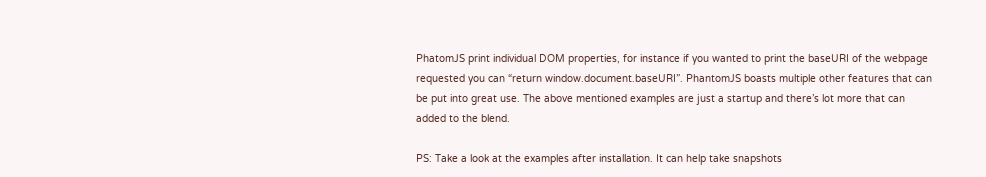PhatomJS print individual DOM properties, for instance if you wanted to print the baseURI of the webpage requested you can “return window.document.baseURI”. PhantomJS boasts multiple other features that can be put into great use. The above mentioned examples are just a startup and there’s lot more that can added to the blend.

PS: Take a look at the examples after installation. It can help take snapshots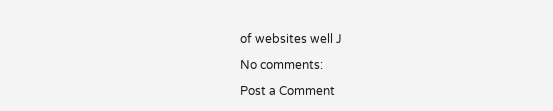of websites well J

No comments:

Post a Comment